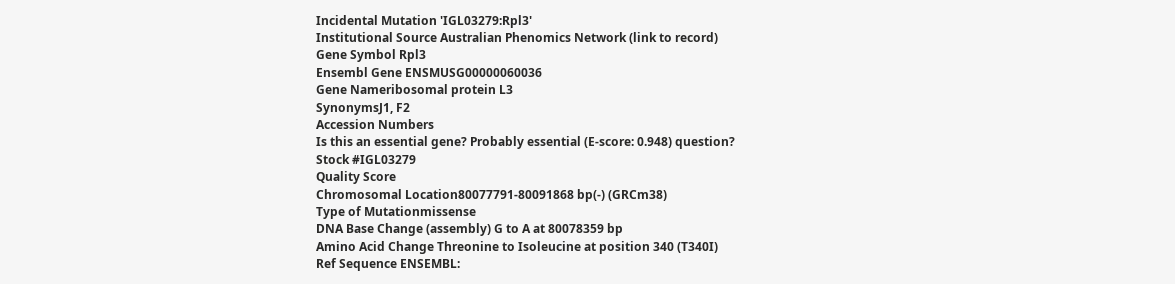Incidental Mutation 'IGL03279:Rpl3'
Institutional Source Australian Phenomics Network (link to record)
Gene Symbol Rpl3
Ensembl Gene ENSMUSG00000060036
Gene Nameribosomal protein L3
SynonymsJ1, F2
Accession Numbers
Is this an essential gene? Probably essential (E-score: 0.948) question?
Stock #IGL03279
Quality Score
Chromosomal Location80077791-80091868 bp(-) (GRCm38)
Type of Mutationmissense
DNA Base Change (assembly) G to A at 80078359 bp
Amino Acid Change Threonine to Isoleucine at position 340 (T340I)
Ref Sequence ENSEMBL: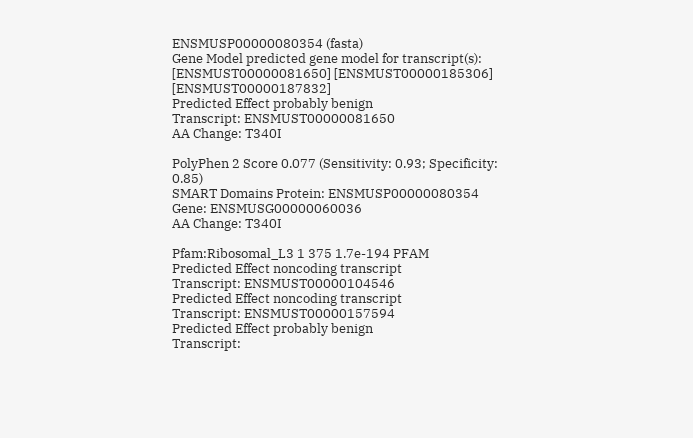ENSMUSP00000080354 (fasta)
Gene Model predicted gene model for transcript(s): [ENSMUST00000081650] [ENSMUST00000185306] [ENSMUST00000187832]
Predicted Effect probably benign
Transcript: ENSMUST00000081650
AA Change: T340I

PolyPhen 2 Score 0.077 (Sensitivity: 0.93; Specificity: 0.85)
SMART Domains Protein: ENSMUSP00000080354
Gene: ENSMUSG00000060036
AA Change: T340I

Pfam:Ribosomal_L3 1 375 1.7e-194 PFAM
Predicted Effect noncoding transcript
Transcript: ENSMUST00000104546
Predicted Effect noncoding transcript
Transcript: ENSMUST00000157594
Predicted Effect probably benign
Transcript: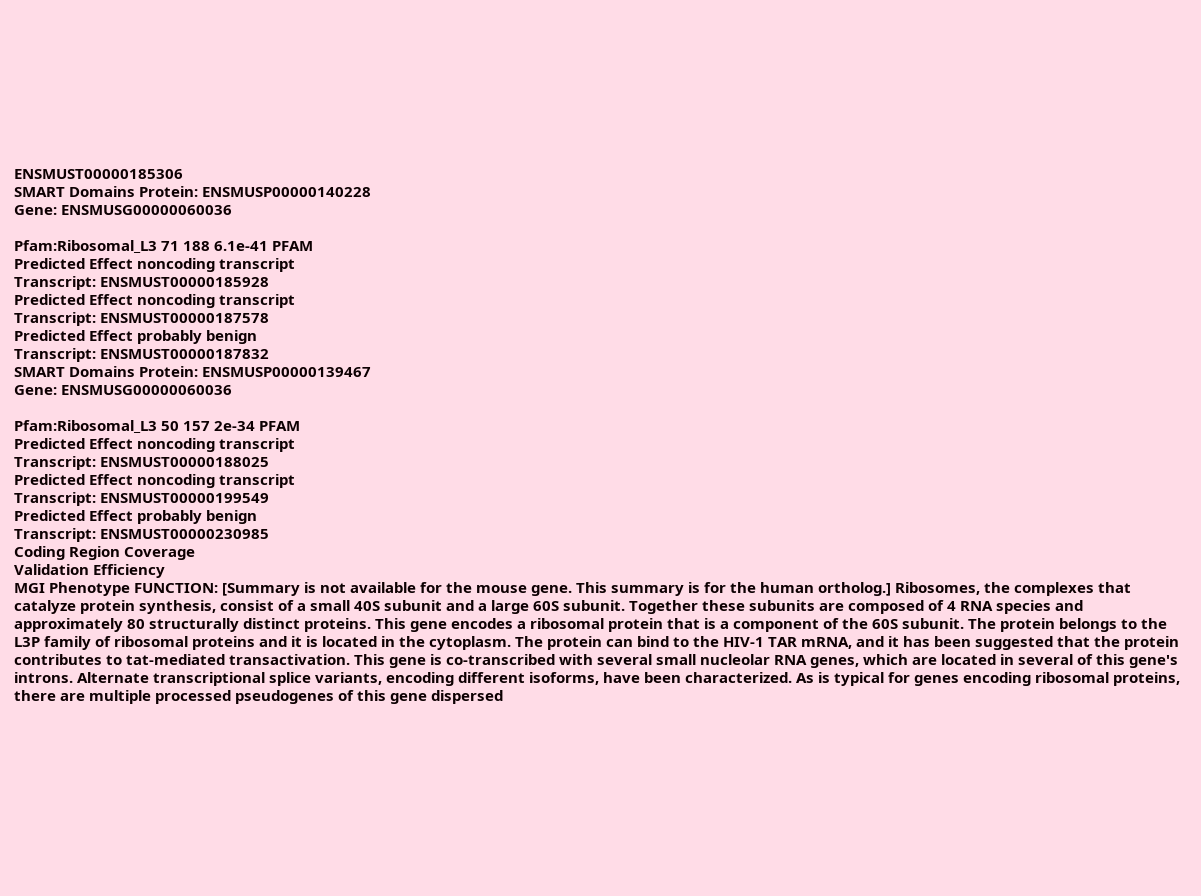ENSMUST00000185306
SMART Domains Protein: ENSMUSP00000140228
Gene: ENSMUSG00000060036

Pfam:Ribosomal_L3 71 188 6.1e-41 PFAM
Predicted Effect noncoding transcript
Transcript: ENSMUST00000185928
Predicted Effect noncoding transcript
Transcript: ENSMUST00000187578
Predicted Effect probably benign
Transcript: ENSMUST00000187832
SMART Domains Protein: ENSMUSP00000139467
Gene: ENSMUSG00000060036

Pfam:Ribosomal_L3 50 157 2e-34 PFAM
Predicted Effect noncoding transcript
Transcript: ENSMUST00000188025
Predicted Effect noncoding transcript
Transcript: ENSMUST00000199549
Predicted Effect probably benign
Transcript: ENSMUST00000230985
Coding Region Coverage
Validation Efficiency
MGI Phenotype FUNCTION: [Summary is not available for the mouse gene. This summary is for the human ortholog.] Ribosomes, the complexes that catalyze protein synthesis, consist of a small 40S subunit and a large 60S subunit. Together these subunits are composed of 4 RNA species and approximately 80 structurally distinct proteins. This gene encodes a ribosomal protein that is a component of the 60S subunit. The protein belongs to the L3P family of ribosomal proteins and it is located in the cytoplasm. The protein can bind to the HIV-1 TAR mRNA, and it has been suggested that the protein contributes to tat-mediated transactivation. This gene is co-transcribed with several small nucleolar RNA genes, which are located in several of this gene's introns. Alternate transcriptional splice variants, encoding different isoforms, have been characterized. As is typical for genes encoding ribosomal proteins, there are multiple processed pseudogenes of this gene dispersed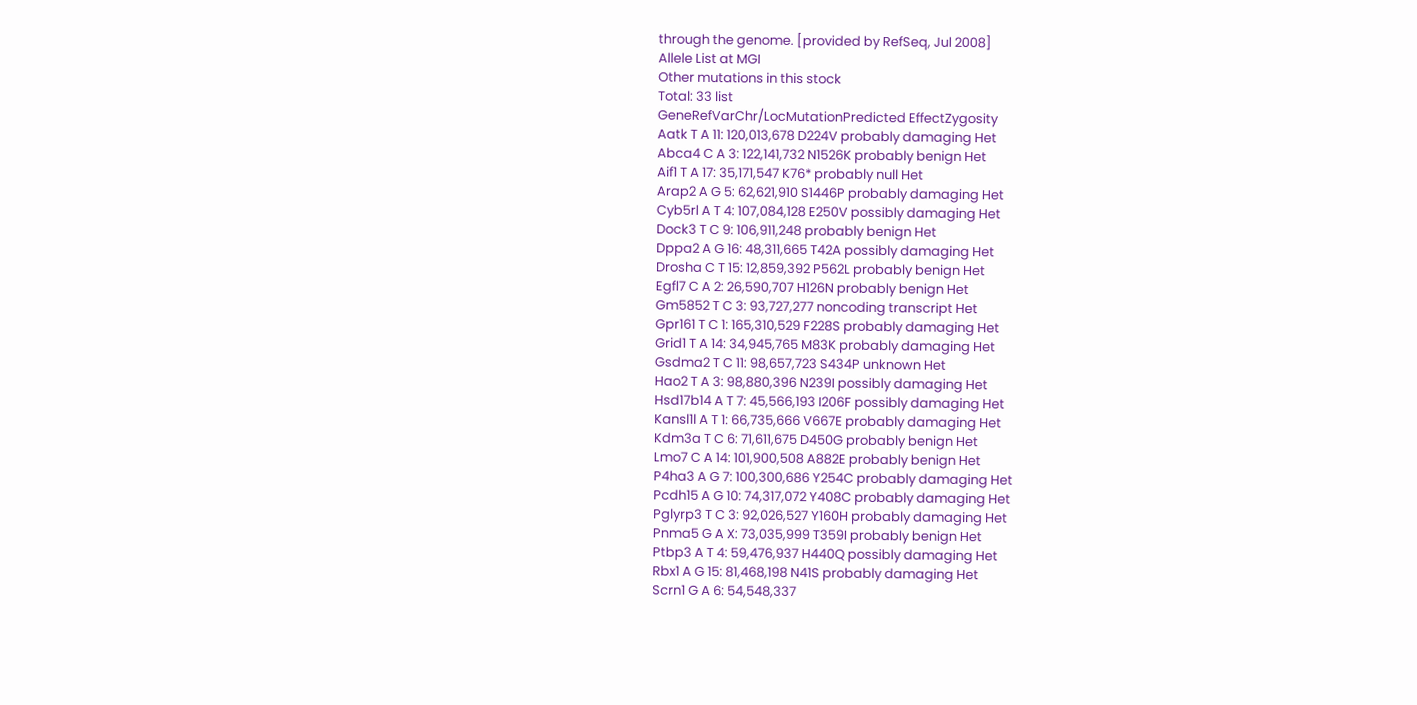through the genome. [provided by RefSeq, Jul 2008]
Allele List at MGI
Other mutations in this stock
Total: 33 list
GeneRefVarChr/LocMutationPredicted EffectZygosity
Aatk T A 11: 120,013,678 D224V probably damaging Het
Abca4 C A 3: 122,141,732 N1526K probably benign Het
Aif1 T A 17: 35,171,547 K76* probably null Het
Arap2 A G 5: 62,621,910 S1446P probably damaging Het
Cyb5rl A T 4: 107,084,128 E250V possibly damaging Het
Dock3 T C 9: 106,911,248 probably benign Het
Dppa2 A G 16: 48,311,665 T42A possibly damaging Het
Drosha C T 15: 12,859,392 P562L probably benign Het
Egfl7 C A 2: 26,590,707 H126N probably benign Het
Gm5852 T C 3: 93,727,277 noncoding transcript Het
Gpr161 T C 1: 165,310,529 F228S probably damaging Het
Grid1 T A 14: 34,945,765 M83K probably damaging Het
Gsdma2 T C 11: 98,657,723 S434P unknown Het
Hao2 T A 3: 98,880,396 N239I possibly damaging Het
Hsd17b14 A T 7: 45,566,193 I206F possibly damaging Het
Kansl1l A T 1: 66,735,666 V667E probably damaging Het
Kdm3a T C 6: 71,611,675 D450G probably benign Het
Lmo7 C A 14: 101,900,508 A882E probably benign Het
P4ha3 A G 7: 100,300,686 Y254C probably damaging Het
Pcdh15 A G 10: 74,317,072 Y408C probably damaging Het
Pglyrp3 T C 3: 92,026,527 Y160H probably damaging Het
Pnma5 G A X: 73,035,999 T359I probably benign Het
Ptbp3 A T 4: 59,476,937 H440Q possibly damaging Het
Rbx1 A G 15: 81,468,198 N41S probably damaging Het
Scrn1 G A 6: 54,548,337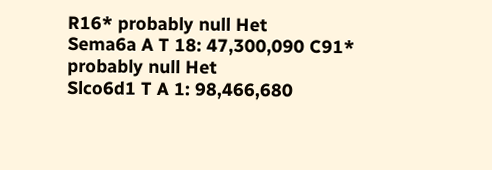R16* probably null Het
Sema6a A T 18: 47,300,090 C91* probably null Het
Slco6d1 T A 1: 98,466,680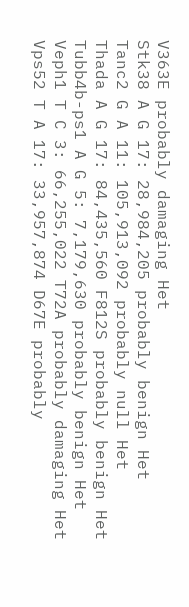V363E probably damaging Het
Stk38 A G 17: 28,984,205 probably benign Het
Tanc2 G A 11: 105,913,092 probably null Het
Thada A G 17: 84,435,560 F812S probably benign Het
Tubb4b-ps1 A G 5: 7,179,630 probably benign Het
Veph1 T C 3: 66,255,022 T72A probably damaging Het
Vps52 T A 17: 33,957,874 D67E probably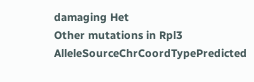damaging Het
Other mutations in Rpl3
AlleleSourceChrCoordTypePredicted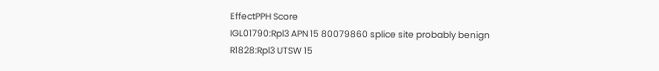EffectPPH Score
IGL01790:Rpl3 APN 15 80079860 splice site probably benign
R1828:Rpl3 UTSW 15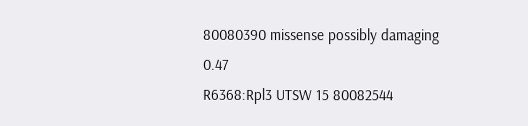80080390 missense possibly damaging 0.47
R6368:Rpl3 UTSW 15 80082544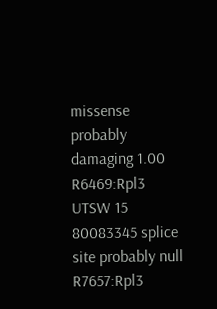missense probably damaging 1.00
R6469:Rpl3 UTSW 15 80083345 splice site probably null
R7657:Rpl3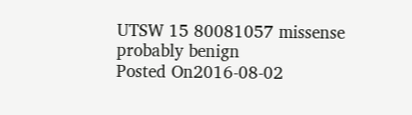UTSW 15 80081057 missense probably benign
Posted On2016-08-02